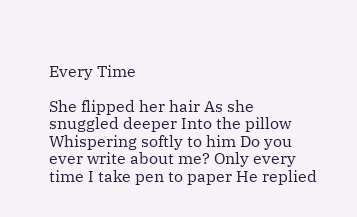Every Time

She flipped her hair As she snuggled deeper Into the pillow Whispering softly to him Do you ever write about me? Only every time I take pen to paper He replied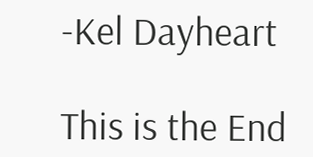-Kel Dayheart

This is the End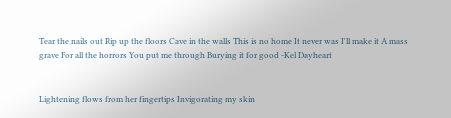Tear the nails out Rip up the floors Cave in the walls This is no home It never was I'll make it A mass grave For all the horrors You put me through Burying it for good -Kel Dayheart


Lightening flows from her fingertips Invigorating my skin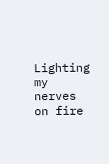Lighting my nerves on fire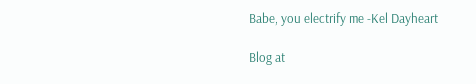Babe, you electrify me -Kel Dayheart

Blog at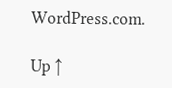WordPress.com.

Up ↑